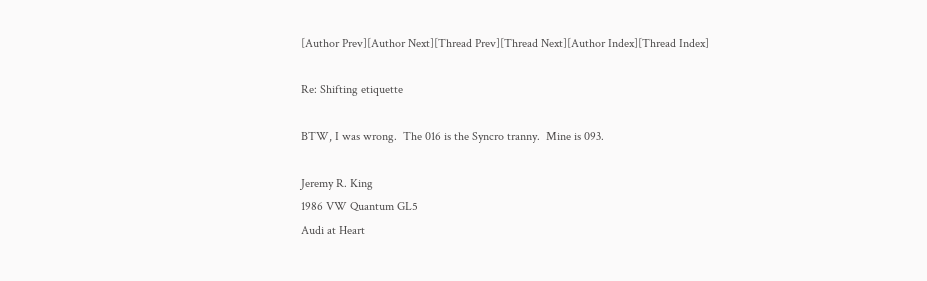[Author Prev][Author Next][Thread Prev][Thread Next][Author Index][Thread Index]

Re: Shifting etiquette

BTW, I was wrong.  The 016 is the Syncro tranny.  Mine is 093.

Jeremy R. King
1986 VW Quantum GL5
Audi at Heart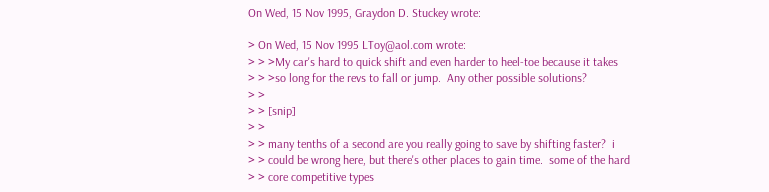On Wed, 15 Nov 1995, Graydon D. Stuckey wrote:

> On Wed, 15 Nov 1995 LToy@aol.com wrote:
> > >My car's hard to quick shift and even harder to heel-toe because it takes
> > >so long for the revs to fall or jump.  Any other possible solutions?
> >
> > [snip]
> >
> > many tenths of a second are you really going to save by shifting faster?  i
> > could be wrong here, but there's other places to gain time.  some of the hard
> > core competitive types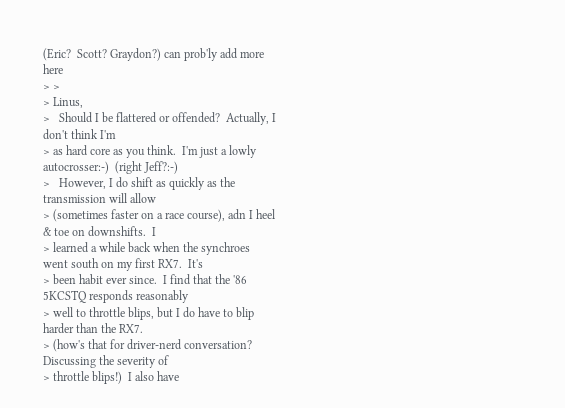(Eric?  Scott? Graydon?) can prob'ly add more here
> >
> Linus,
>   Should I be flattered or offended?  Actually, I don't think I'm
> as hard core as you think.  I'm just a lowly autocrosser:-)  (right Jeff?:-)
>   However, I do shift as quickly as the transmission will allow
> (sometimes faster on a race course), adn I heel & toe on downshifts.  I
> learned a while back when the synchroes went south on my first RX7.  It's
> been habit ever since.  I find that the '86 5KCSTQ responds reasonably
> well to throttle blips, but I do have to blip harder than the RX7.
> (how's that for driver-nerd conversation?  Discussing the severity of
> throttle blips!)  I also have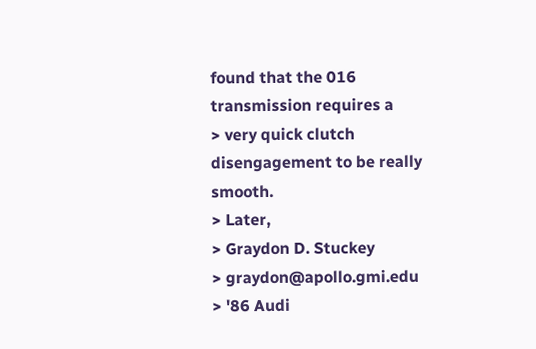found that the 016 transmission requires a
> very quick clutch disengagement to be really smooth.
> Later,
> Graydon D. Stuckey
> graydon@apollo.gmi.edu
> '86 Audi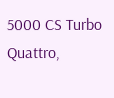5000 CS Turbo Quattro,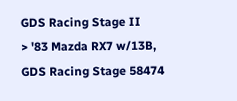GDS Racing Stage II
> '83 Mazda RX7 w/13B, GDS Racing Stage 58474